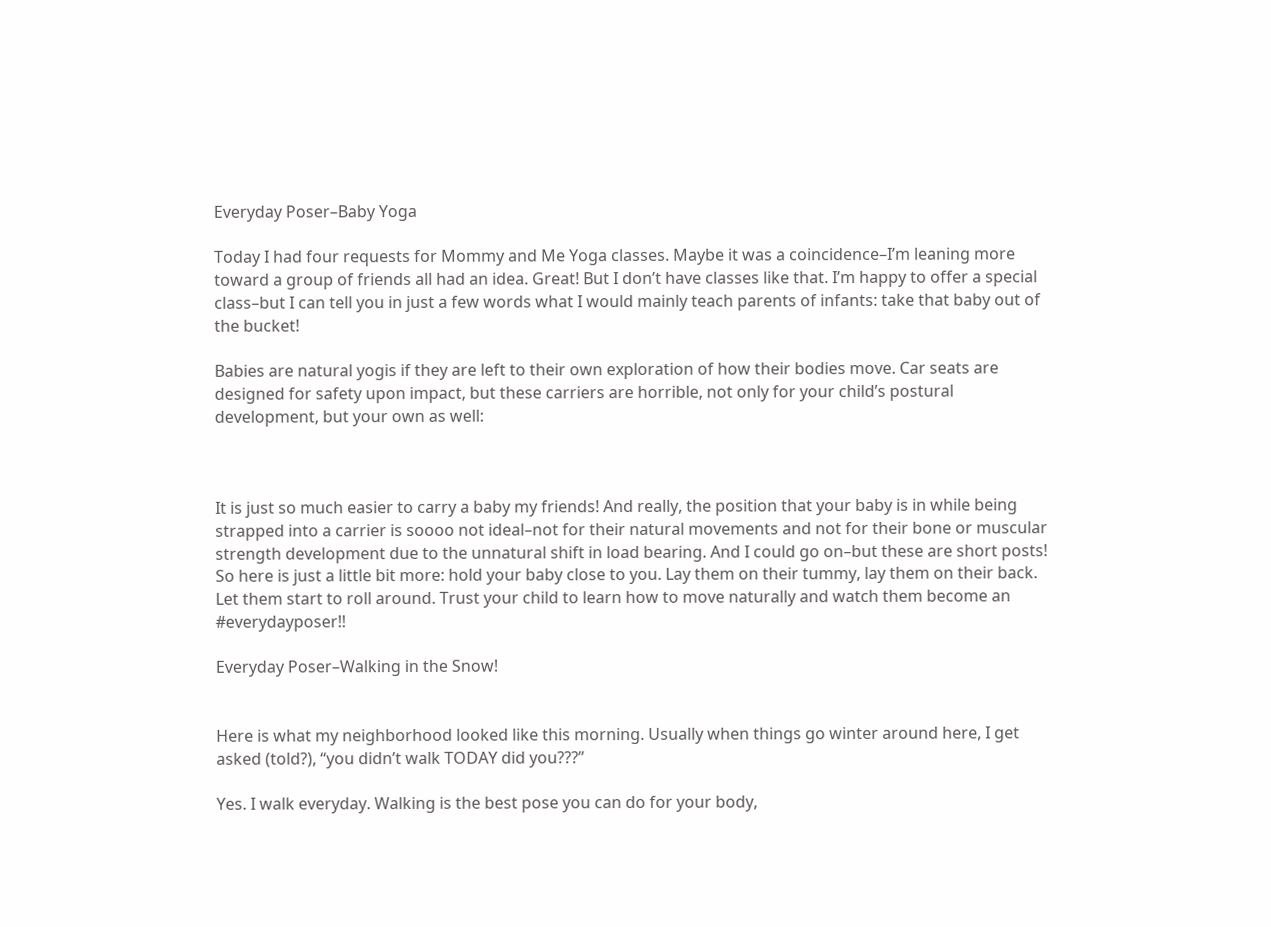Everyday Poser–Baby Yoga

Today I had four requests for Mommy and Me Yoga classes. Maybe it was a coincidence–I’m leaning more toward a group of friends all had an idea. Great! But I don’t have classes like that. I’m happy to offer a special class–but I can tell you in just a few words what I would mainly teach parents of infants: take that baby out of the bucket!

Babies are natural yogis if they are left to their own exploration of how their bodies move. Car seats are designed for safety upon impact, but these carriers are horrible, not only for your child’s postural development, but your own as well:



It is just so much easier to carry a baby my friends! And really, the position that your baby is in while being strapped into a carrier is soooo not ideal–not for their natural movements and not for their bone or muscular strength development due to the unnatural shift in load bearing. And I could go on–but these are short posts! So here is just a little bit more: hold your baby close to you. Lay them on their tummy, lay them on their back. Let them start to roll around. Trust your child to learn how to move naturally and watch them become an #everydayposer!!

Everyday Poser–Walking in the Snow!


Here is what my neighborhood looked like this morning. Usually when things go winter around here, I get asked (told?), “you didn’t walk TODAY did you???”

Yes. I walk everyday. Walking is the best pose you can do for your body,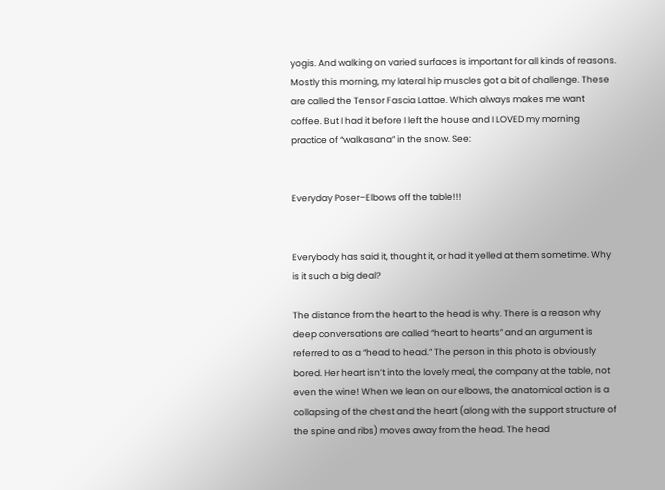yogis. And walking on varied surfaces is important for all kinds of reasons. Mostly this morning, my lateral hip muscles got a bit of challenge. These are called the Tensor Fascia Lattae. Which always makes me want coffee. But I had it before I left the house and I LOVED my morning practice of “walkasana” in the snow. See:


Everyday Poser–Elbows off the table!!!


Everybody has said it, thought it, or had it yelled at them sometime. Why is it such a big deal?

The distance from the heart to the head is why. There is a reason why deep conversations are called “heart to hearts” and an argument is referred to as a “head to head.” The person in this photo is obviously bored. Her heart isn’t into the lovely meal, the company at the table, not even the wine! When we lean on our elbows, the anatomical action is a collapsing of the chest and the heart (along with the support structure of the spine and ribs) moves away from the head. The head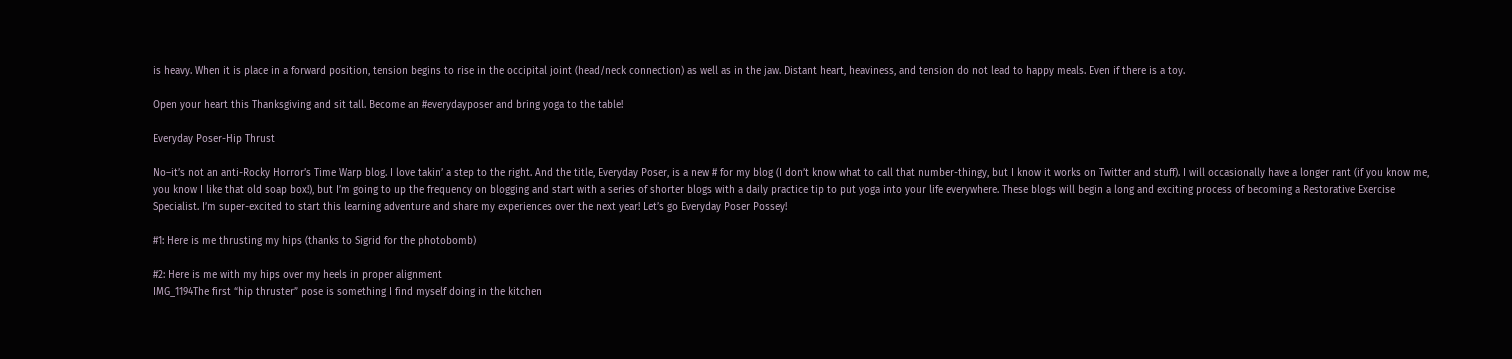is heavy. When it is place in a forward position, tension begins to rise in the occipital joint (head/neck connection) as well as in the jaw. Distant heart, heaviness, and tension do not lead to happy meals. Even if there is a toy.

Open your heart this Thanksgiving and sit tall. Become an #everydayposer and bring yoga to the table!

Everyday Poser-Hip Thrust

No–it’s not an anti-Rocky Horror’s Time Warp blog. I love takin’ a step to the right. And the title, Everyday Poser, is a new # for my blog (I don’t know what to call that number-thingy, but I know it works on Twitter and stuff). I will occasionally have a longer rant (if you know me, you know I like that old soap box!), but I’m going to up the frequency on blogging and start with a series of shorter blogs with a daily practice tip to put yoga into your life everywhere. These blogs will begin a long and exciting process of becoming a Restorative Exercise Specialist. I’m super-excited to start this learning adventure and share my experiences over the next year! Let’s go Everyday Poser Possey!

#1: Here is me thrusting my hips (thanks to Sigrid for the photobomb)

#2: Here is me with my hips over my heels in proper alignment
IMG_1194The first “hip thruster” pose is something I find myself doing in the kitchen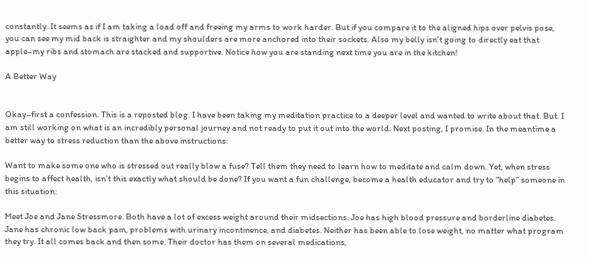constantly. It seems as if I am taking a load off and freeing my arms to work harder. But if you compare it to the aligned hips over pelvis pose, you can see my mid back is straighter and my shoulders are more anchored into their sockets. Also my belly isn’t going to directly eat that apple–my ribs and stomach are stacked and supportive. Notice how you are standing next time you are in the kitchen!

A Better Way


Okay–first a confession. This is a reposted blog. I have been taking my meditation practice to a deeper level and wanted to write about that. But. I am still working on what is an incredibly personal journey and not ready to put it out into the world. Next posting, I promise. In the meantime a better way to stress reduction than the above instructions:

Want to make some one who is stressed out really blow a fuse? Tell them they need to learn how to meditate and calm down. Yet, when stress begins to affect health, isn’t this exactly what should be done? If you want a fun challenge, become a health educator and try to “help” someone in this situation:

Meet Joe and Jane Stressmore. Both have a lot of excess weight around their midsections. Joe has high blood pressure and borderline diabetes. Jane has chronic low back pain, problems with urinary incontinence, and diabetes. Neither has been able to lose weight, no matter what program they try. It all comes back and then some. Their doctor has them on several medications,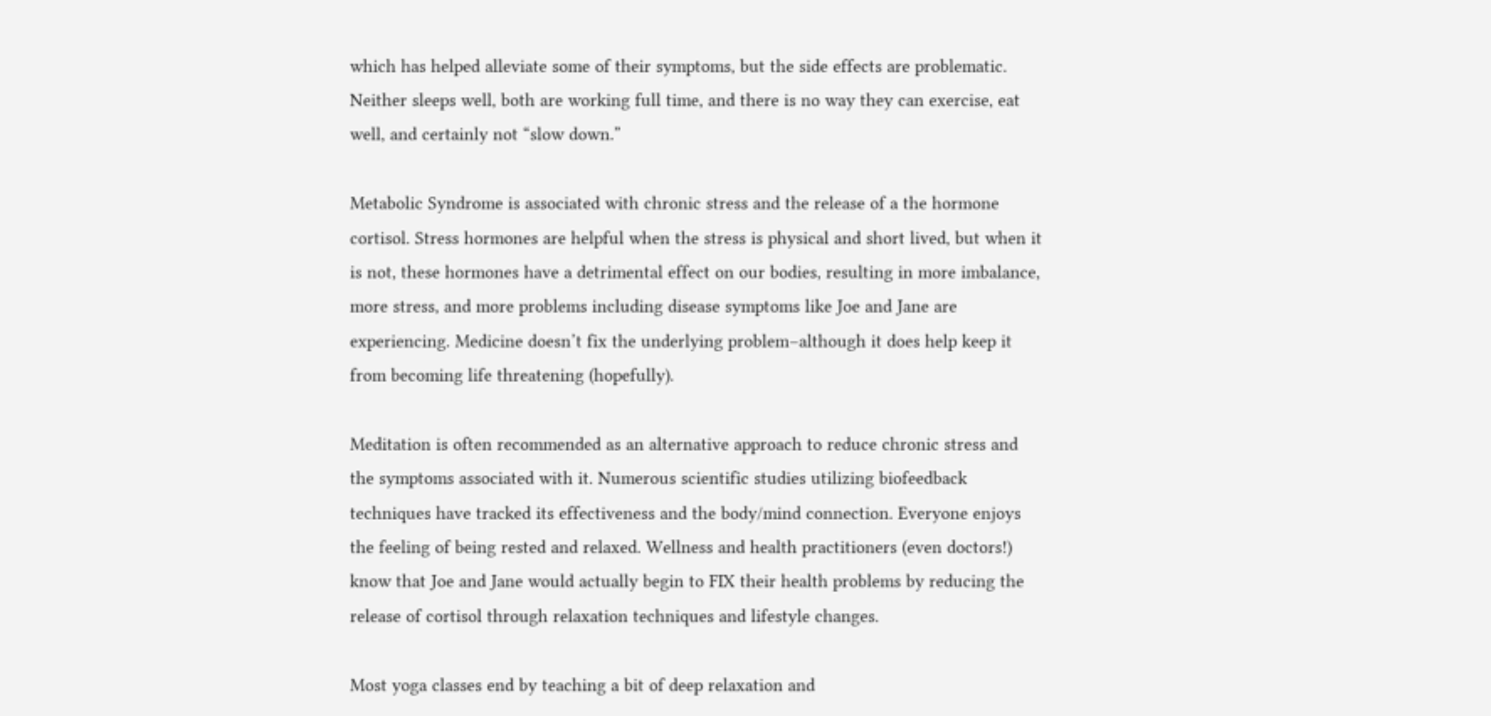which has helped alleviate some of their symptoms, but the side effects are problematic. Neither sleeps well, both are working full time, and there is no way they can exercise, eat well, and certainly not “slow down.”

Metabolic Syndrome is associated with chronic stress and the release of a the hormone cortisol. Stress hormones are helpful when the stress is physical and short lived, but when it is not, these hormones have a detrimental effect on our bodies, resulting in more imbalance, more stress, and more problems including disease symptoms like Joe and Jane are experiencing. Medicine doesn’t fix the underlying problem–although it does help keep it from becoming life threatening (hopefully).

Meditation is often recommended as an alternative approach to reduce chronic stress and the symptoms associated with it. Numerous scientific studies utilizing biofeedback techniques have tracked its effectiveness and the body/mind connection. Everyone enjoys the feeling of being rested and relaxed. Wellness and health practitioners (even doctors!) know that Joe and Jane would actually begin to FIX their health problems by reducing the release of cortisol through relaxation techniques and lifestyle changes.

Most yoga classes end by teaching a bit of deep relaxation and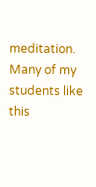meditation. Many of my students like this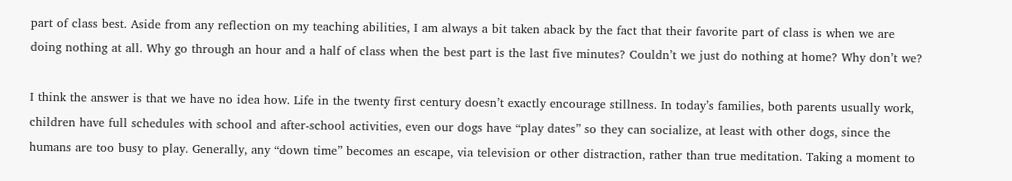part of class best. Aside from any reflection on my teaching abilities, I am always a bit taken aback by the fact that their favorite part of class is when we are doing nothing at all. Why go through an hour and a half of class when the best part is the last five minutes? Couldn’t we just do nothing at home? Why don’t we?

I think the answer is that we have no idea how. Life in the twenty first century doesn’t exactly encourage stillness. In today’s families, both parents usually work, children have full schedules with school and after-school activities, even our dogs have “play dates” so they can socialize, at least with other dogs, since the humans are too busy to play. Generally, any “down time” becomes an escape, via television or other distraction, rather than true meditation. Taking a moment to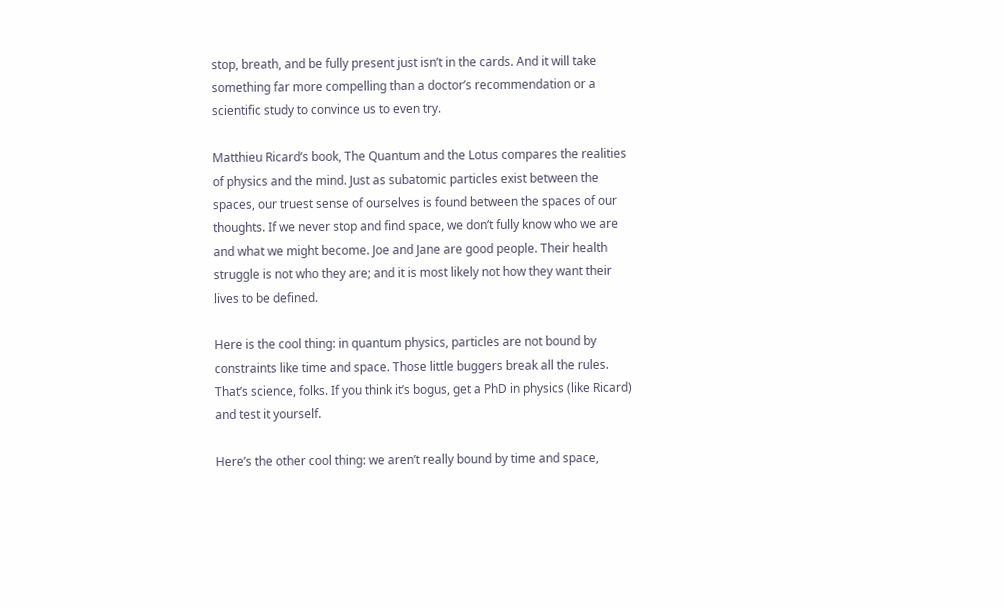stop, breath, and be fully present just isn’t in the cards. And it will take something far more compelling than a doctor’s recommendation or a scientific study to convince us to even try.

Matthieu Ricard’s book, The Quantum and the Lotus compares the realities of physics and the mind. Just as subatomic particles exist between the spaces, our truest sense of ourselves is found between the spaces of our thoughts. If we never stop and find space, we don’t fully know who we are and what we might become. Joe and Jane are good people. Their health struggle is not who they are; and it is most likely not how they want their lives to be defined.

Here is the cool thing: in quantum physics, particles are not bound by constraints like time and space. Those little buggers break all the rules. That’s science, folks. If you think it’s bogus, get a PhD in physics (like Ricard) and test it yourself.

Here’s the other cool thing: we aren’t really bound by time and space,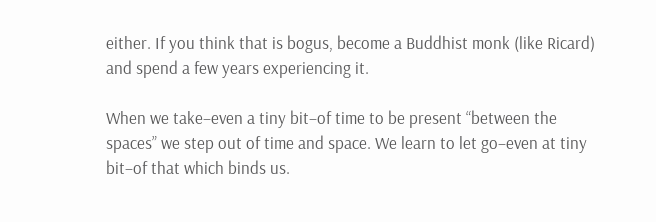either. If you think that is bogus, become a Buddhist monk (like Ricard) and spend a few years experiencing it.

When we take–even a tiny bit–of time to be present “between the spaces” we step out of time and space. We learn to let go–even at tiny bit–of that which binds us.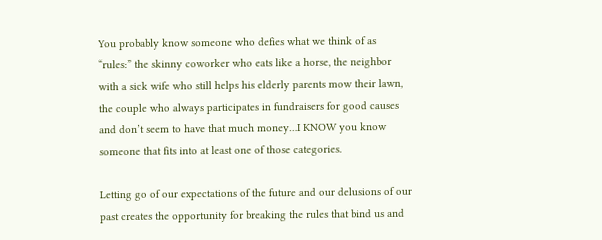You probably know someone who defies what we think of as “rules:” the skinny coworker who eats like a horse, the neighbor with a sick wife who still helps his elderly parents mow their lawn, the couple who always participates in fundraisers for good causes and don’t seem to have that much money…I KNOW you know someone that fits into at least one of those categories.

Letting go of our expectations of the future and our delusions of our past creates the opportunity for breaking the rules that bind us and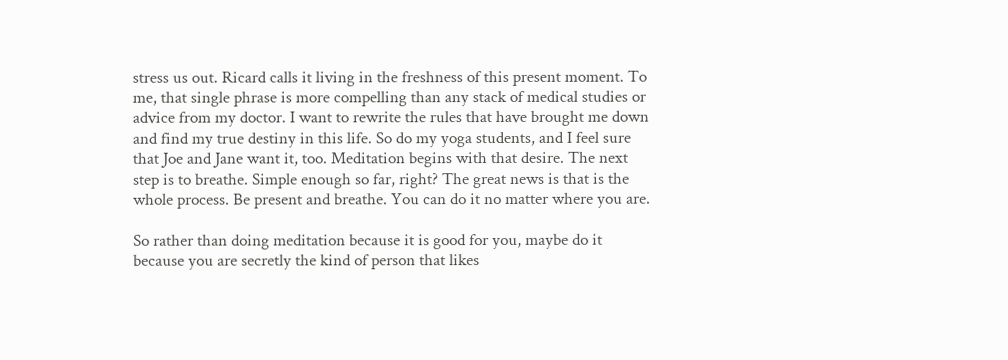stress us out. Ricard calls it living in the freshness of this present moment. To me, that single phrase is more compelling than any stack of medical studies or advice from my doctor. I want to rewrite the rules that have brought me down and find my true destiny in this life. So do my yoga students, and I feel sure that Joe and Jane want it, too. Meditation begins with that desire. The next step is to breathe. Simple enough so far, right? The great news is that is the whole process. Be present and breathe. You can do it no matter where you are.

So rather than doing meditation because it is good for you, maybe do it because you are secretly the kind of person that likes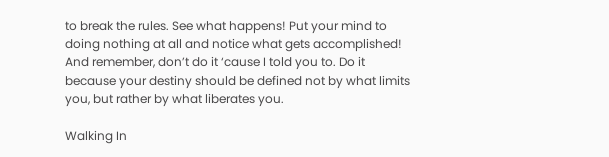to break the rules. See what happens! Put your mind to doing nothing at all and notice what gets accomplished! And remember, don’t do it ‘cause I told you to. Do it because your destiny should be defined not by what limits you, but rather by what liberates you.

Walking In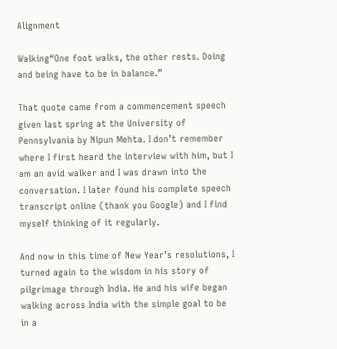Alignment

Walking“One foot walks, the other rests. Doing and being have to be in balance.”

That quote came from a commencement speech given last spring at the University of Pennsylvania by Nipun Mehta. I don’t remember where I first heard the interview with him, but I am an avid walker and I was drawn into the conversation. I later found his complete speech transcript online (thank you Google) and I find myself thinking of it regularly.

And now in this time of New Year’s resolutions, I turned again to the wisdom in his story of pilgrimage through India. He and his wife began walking across India with the simple goal to be in a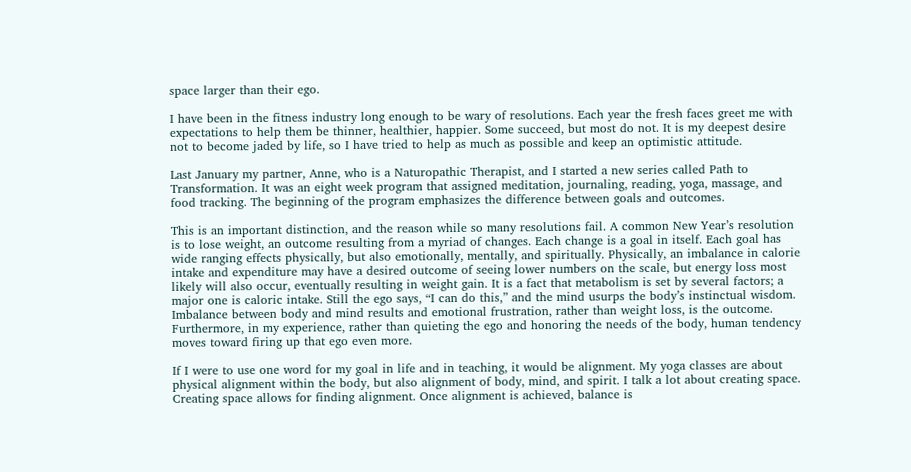space larger than their ego.

I have been in the fitness industry long enough to be wary of resolutions. Each year the fresh faces greet me with expectations to help them be thinner, healthier, happier. Some succeed, but most do not. It is my deepest desire not to become jaded by life, so I have tried to help as much as possible and keep an optimistic attitude.

Last January my partner, Anne, who is a Naturopathic Therapist, and I started a new series called Path to Transformation. It was an eight week program that assigned meditation, journaling, reading, yoga, massage, and food tracking. The beginning of the program emphasizes the difference between goals and outcomes.

This is an important distinction, and the reason while so many resolutions fail. A common New Year’s resolution is to lose weight, an outcome resulting from a myriad of changes. Each change is a goal in itself. Each goal has wide ranging effects physically, but also emotionally, mentally, and spiritually. Physically, an imbalance in calorie intake and expenditure may have a desired outcome of seeing lower numbers on the scale, but energy loss most likely will also occur, eventually resulting in weight gain. It is a fact that metabolism is set by several factors; a major one is caloric intake. Still the ego says, “I can do this,” and the mind usurps the body’s instinctual wisdom. Imbalance between body and mind results and emotional frustration, rather than weight loss, is the outcome. Furthermore, in my experience, rather than quieting the ego and honoring the needs of the body, human tendency moves toward firing up that ego even more.

If I were to use one word for my goal in life and in teaching, it would be alignment. My yoga classes are about physical alignment within the body, but also alignment of body, mind, and spirit. I talk a lot about creating space. Creating space allows for finding alignment. Once alignment is achieved, balance is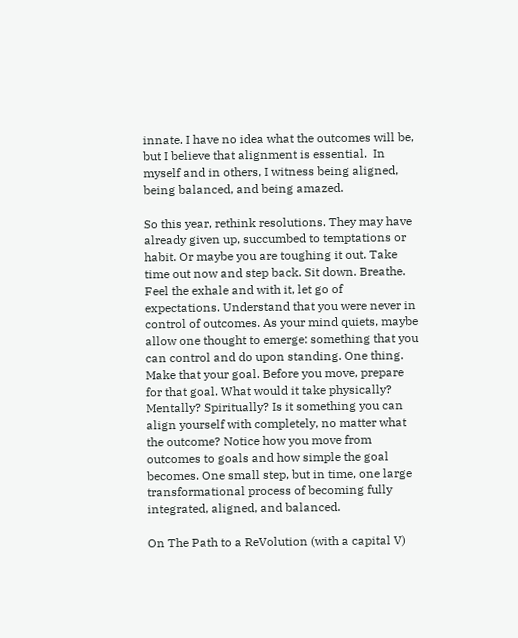innate. I have no idea what the outcomes will be, but I believe that alignment is essential.  In myself and in others, I witness being aligned, being balanced, and being amazed.

So this year, rethink resolutions. They may have already given up, succumbed to temptations or habit. Or maybe you are toughing it out. Take time out now and step back. Sit down. Breathe. Feel the exhale and with it, let go of expectations. Understand that you were never in control of outcomes. As your mind quiets, maybe allow one thought to emerge: something that you can control and do upon standing. One thing. Make that your goal. Before you move, prepare for that goal. What would it take physically? Mentally? Spiritually? Is it something you can align yourself with completely, no matter what the outcome? Notice how you move from outcomes to goals and how simple the goal becomes. One small step, but in time, one large transformational process of becoming fully integrated, aligned, and balanced.

On The Path to a ReVolution (with a capital V)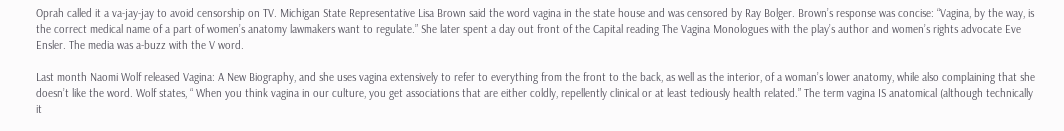Oprah called it a va-jay-jay to avoid censorship on TV. Michigan State Representative Lisa Brown said the word vagina in the state house and was censored by Ray Bolger. Brown’s response was concise: “Vagina, by the way, is the correct medical name of a part of women’s anatomy lawmakers want to regulate.” She later spent a day out front of the Capital reading The Vagina Monologues with the play’s author and women’s rights advocate Eve Ensler. The media was a-buzz with the V word.

Last month Naomi Wolf released Vagina: A New Biography, and she uses vagina extensively to refer to everything from the front to the back, as well as the interior, of a woman’s lower anatomy, while also complaining that she doesn’t like the word. Wolf states, “ When you think vagina in our culture, you get associations that are either coldly, repellently clinical or at least tediously health related.” The term vagina IS anatomical (although technically it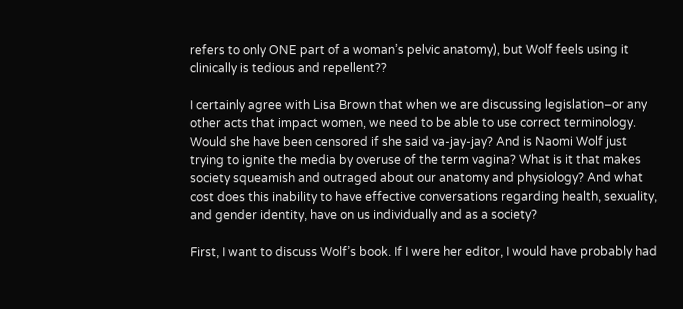refers to only ONE part of a woman’s pelvic anatomy), but Wolf feels using it clinically is tedious and repellent??

I certainly agree with Lisa Brown that when we are discussing legislation–or any other acts that impact women, we need to be able to use correct terminology. Would she have been censored if she said va-jay-jay? And is Naomi Wolf just trying to ignite the media by overuse of the term vagina? What is it that makes society squeamish and outraged about our anatomy and physiology? And what cost does this inability to have effective conversations regarding health, sexuality, and gender identity, have on us individually and as a society?

First, I want to discuss Wolf’s book. If I were her editor, I would have probably had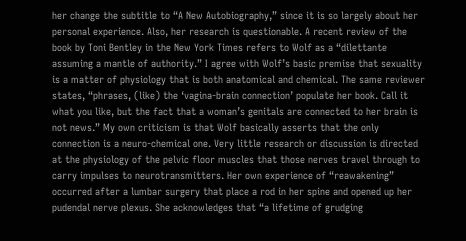her change the subtitle to “A New Autobiography,” since it is so largely about her personal experience. Also, her research is questionable. A recent review of the book by Toni Bentley in the New York Times refers to Wolf as a “dilettante assuming a mantle of authority.” I agree with Wolf’s basic premise that sexuality is a matter of physiology that is both anatomical and chemical. The same reviewer states, “phrases, (like) the ‘vagina-brain connection’ populate her book. Call it what you like, but the fact that a woman’s genitals are connected to her brain is not news.” My own criticism is that Wolf basically asserts that the only connection is a neuro-chemical one. Very little research or discussion is directed at the physiology of the pelvic floor muscles that those nerves travel through to carry impulses to neurotransmitters. Her own experience of “reawakening” occurred after a lumbar surgery that place a rod in her spine and opened up her pudendal nerve plexus. She acknowledges that “a lifetime of grudging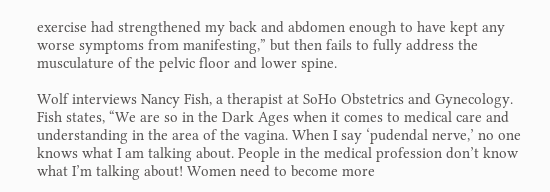exercise had strengthened my back and abdomen enough to have kept any worse symptoms from manifesting,” but then fails to fully address the musculature of the pelvic floor and lower spine.

Wolf interviews Nancy Fish, a therapist at SoHo Obstetrics and Gynecology. Fish states, “We are so in the Dark Ages when it comes to medical care and understanding in the area of the vagina. When I say ‘pudendal nerve,’ no one knows what I am talking about. People in the medical profession don’t know what I’m talking about! Women need to become more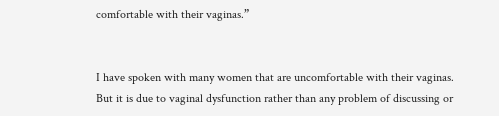comfortable with their vaginas.”


I have spoken with many women that are uncomfortable with their vaginas. But it is due to vaginal dysfunction rather than any problem of discussing or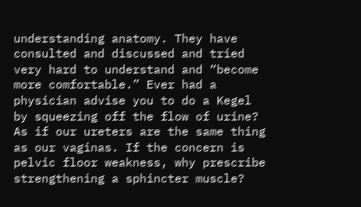understanding anatomy. They have  consulted and discussed and tried very hard to understand and “become more comfortable.” Ever had a physician advise you to do a Kegel by squeezing off the flow of urine? As if our ureters are the same thing as our vaginas. If the concern is pelvic floor weakness, why prescribe strengthening a sphincter muscle?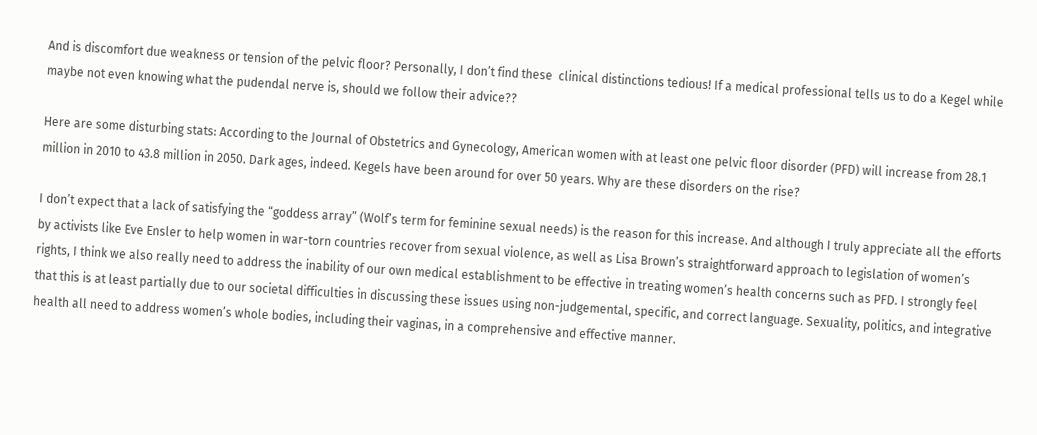And is discomfort due weakness or tension of the pelvic floor? Personally, I don’t find these  clinical distinctions tedious! If a medical professional tells us to do a Kegel while maybe not even knowing what the pudendal nerve is, should we follow their advice??

Here are some disturbing stats: According to the Journal of Obstetrics and Gynecology, American women with at least one pelvic floor disorder (PFD) will increase from 28.1 million in 2010 to 43.8 million in 2050. Dark ages, indeed. Kegels have been around for over 50 years. Why are these disorders on the rise?

I don’t expect that a lack of satisfying the “goddess array” (Wolf’s term for feminine sexual needs) is the reason for this increase. And although I truly appreciate all the efforts by activists like Eve Ensler to help women in war-torn countries recover from sexual violence, as well as Lisa Brown’s straightforward approach to legislation of women’s rights, I think we also really need to address the inability of our own medical establishment to be effective in treating women’s health concerns such as PFD. I strongly feel that this is at least partially due to our societal difficulties in discussing these issues using non-judgemental, specific, and correct language. Sexuality, politics, and integrative health all need to address women’s whole bodies, including their vaginas, in a comprehensive and effective manner.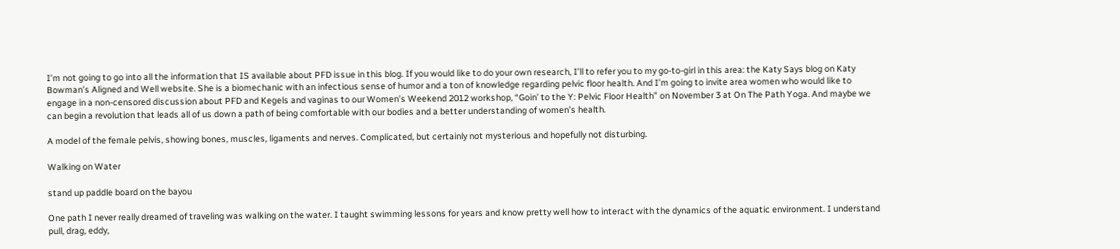I’m not going to go into all the information that IS available about PFD issue in this blog. If you would like to do your own research, I’ll to refer you to my go-to-girl in this area: the Katy Says blog on Katy Bowman’s Aligned and Well website. She is a biomechanic with an infectious sense of humor and a ton of knowledge regarding pelvic floor health. And I’m going to invite area women who would like to engage in a non-censored discussion about PFD and Kegels and vaginas to our Women’s Weekend 2012 workshop, “Goin’ to the Y: Pelvic Floor Health” on November 3 at On The Path Yoga. And maybe we can begin a revolution that leads all of us down a path of being comfortable with our bodies and a better understanding of women’s health.

A model of the female pelvis, showing bones, muscles, ligaments and nerves. Complicated, but certainly not mysterious and hopefully not disturbing.

Walking on Water

stand up paddle board on the bayou

One path I never really dreamed of traveling was walking on the water. I taught swimming lessons for years and know pretty well how to interact with the dynamics of the aquatic environment. I understand pull, drag, eddy,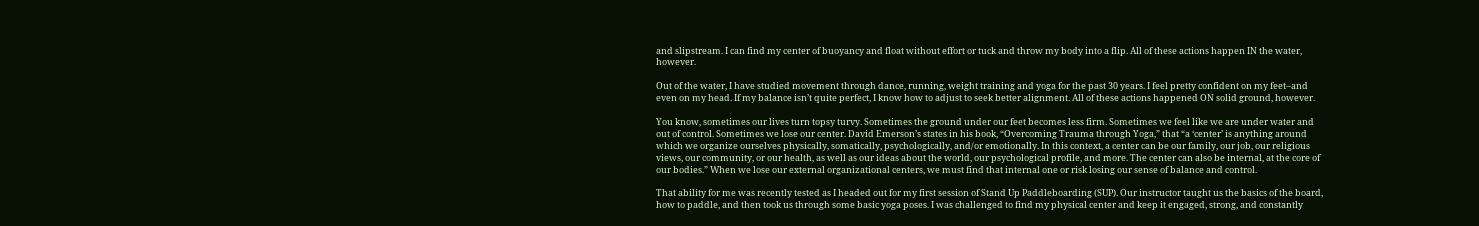and slipstream. I can find my center of buoyancy and float without effort or tuck and throw my body into a flip. All of these actions happen IN the water, however.

Out of the water, I have studied movement through dance, running, weight training and yoga for the past 30 years. I feel pretty confident on my feet–and even on my head. If my balance isn’t quite perfect, I know how to adjust to seek better alignment. All of these actions happened ON solid ground, however.

You know, sometimes our lives turn topsy turvy. Sometimes the ground under our feet becomes less firm. Sometimes we feel like we are under water and out of control. Sometimes we lose our center. David Emerson’s states in his book, “Overcoming Trauma through Yoga,” that “a ‘center’ is anything around which we organize ourselves physically, somatically, psychologically, and/or emotionally. In this context, a center can be our family, our job, our religious views, our community, or our health, as well as our ideas about the world, our psychological profile, and more. The center can also be internal, at the core of our bodies.” When we lose our external organizational centers, we must find that internal one or risk losing our sense of balance and control.

That ability for me was recently tested as I headed out for my first session of Stand Up Paddleboarding (SUP). Our instructor taught us the basics of the board, how to paddle, and then took us through some basic yoga poses. I was challenged to find my physical center and keep it engaged, strong, and constantly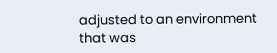adjusted to an environment that was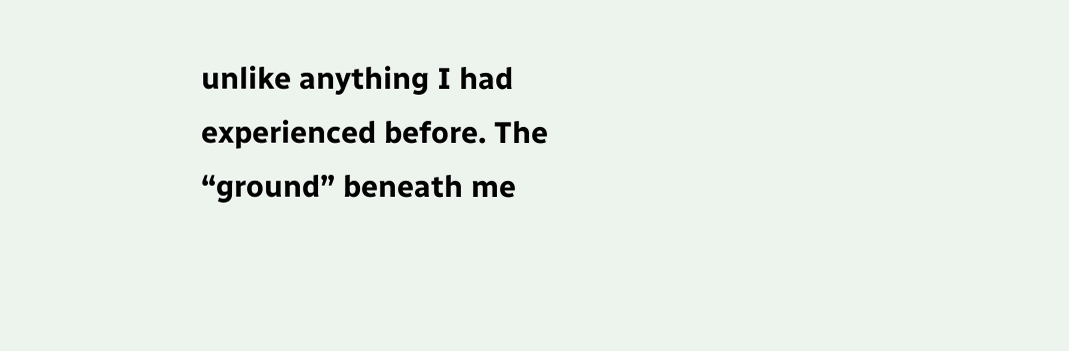unlike anything I had experienced before. The “ground” beneath me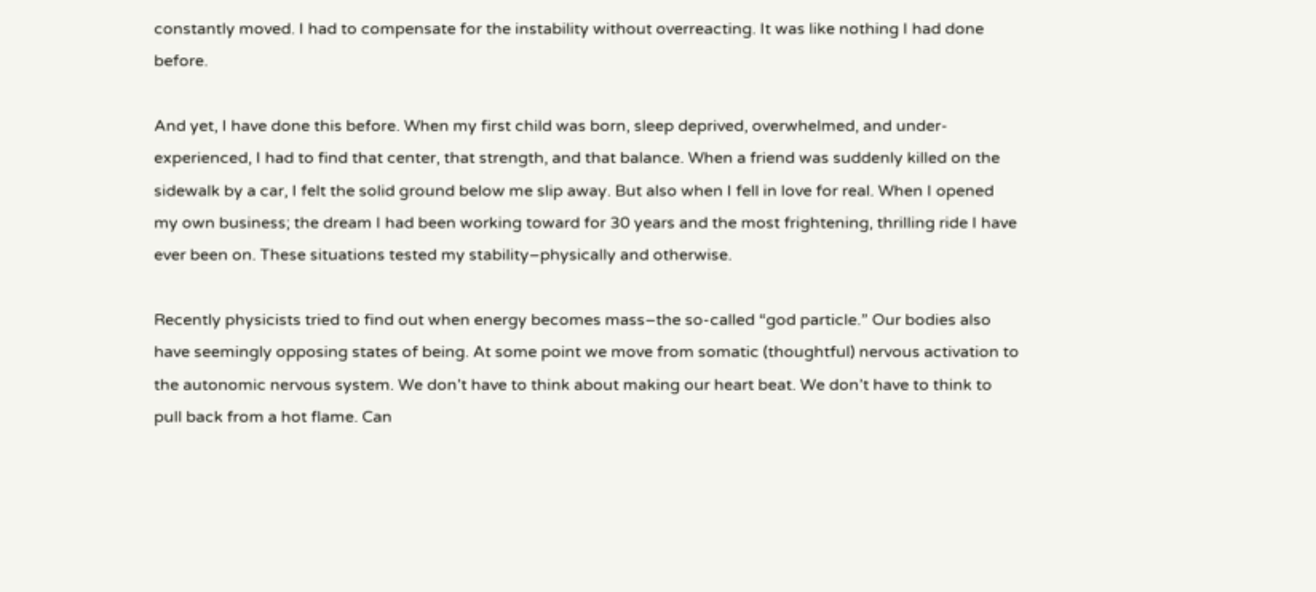constantly moved. I had to compensate for the instability without overreacting. It was like nothing I had done before.

And yet, I have done this before. When my first child was born, sleep deprived, overwhelmed, and under-experienced, I had to find that center, that strength, and that balance. When a friend was suddenly killed on the sidewalk by a car, I felt the solid ground below me slip away. But also when I fell in love for real. When I opened my own business; the dream I had been working toward for 30 years and the most frightening, thrilling ride I have ever been on. These situations tested my stability–physically and otherwise.

Recently physicists tried to find out when energy becomes mass–the so-called “god particle.” Our bodies also have seemingly opposing states of being. At some point we move from somatic (thoughtful) nervous activation to the autonomic nervous system. We don’t have to think about making our heart beat. We don’t have to think to pull back from a hot flame. Can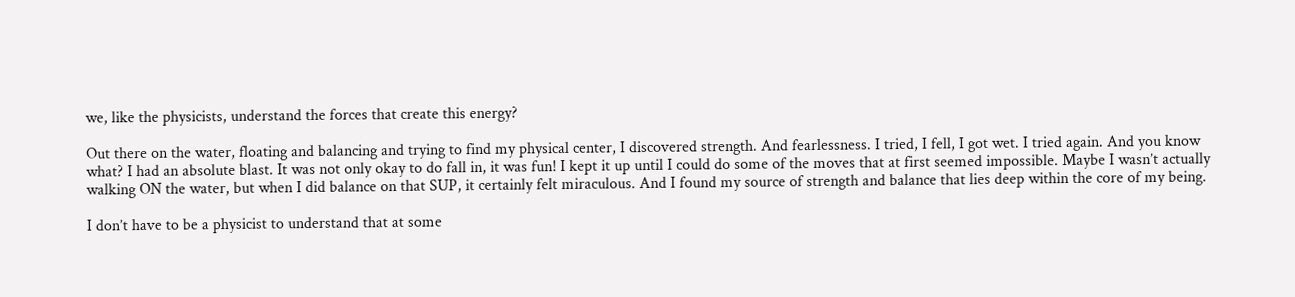we, like the physicists, understand the forces that create this energy?

Out there on the water, floating and balancing and trying to find my physical center, I discovered strength. And fearlessness. I tried, I fell, I got wet. I tried again. And you know what? I had an absolute blast. It was not only okay to do fall in, it was fun! I kept it up until I could do some of the moves that at first seemed impossible. Maybe I wasn’t actually walking ON the water, but when I did balance on that SUP, it certainly felt miraculous. And I found my source of strength and balance that lies deep within the core of my being.

I don’t have to be a physicist to understand that at some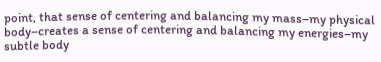point, that sense of centering and balancing my mass–my physical body–creates a sense of centering and balancing my energies–my subtle body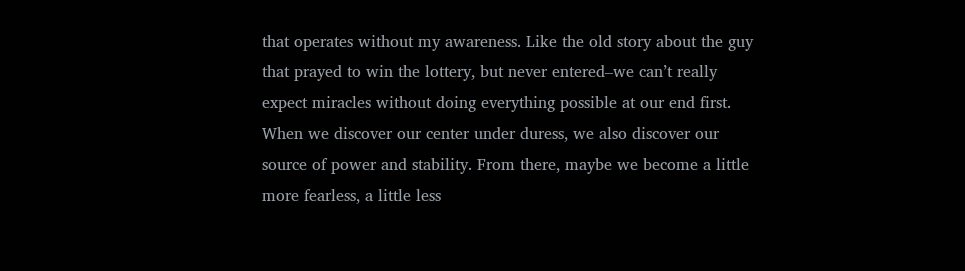that operates without my awareness. Like the old story about the guy that prayed to win the lottery, but never entered–we can’t really expect miracles without doing everything possible at our end first. When we discover our center under duress, we also discover our source of power and stability. From there, maybe we become a little more fearless, a little less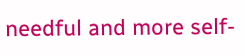needful and more self-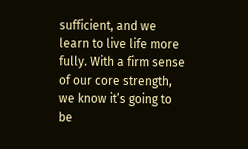sufficient, and we learn to live life more fully. With a firm sense of our core strength, we know it’s going to be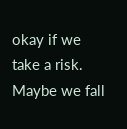okay if we take a risk. Maybe we fall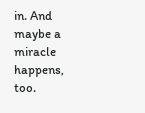in. And maybe a miracle happens, too.